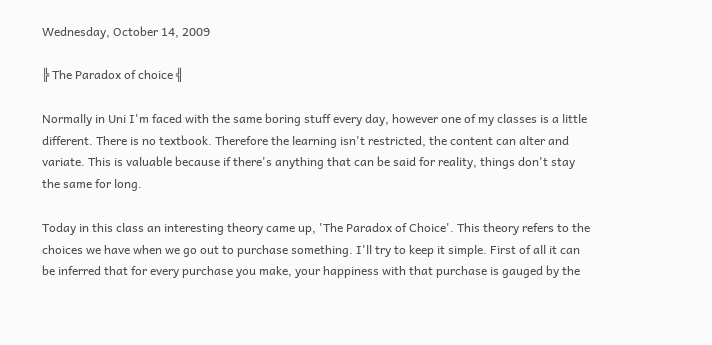Wednesday, October 14, 2009

╠ The Paradox of choice ╣

Normally in Uni I'm faced with the same boring stuff every day, however one of my classes is a little different. There is no textbook. Therefore the learning isn't restricted, the content can alter and variate. This is valuable because if there's anything that can be said for reality, things don't stay the same for long.

Today in this class an interesting theory came up, 'The Paradox of Choice'. This theory refers to the choices we have when we go out to purchase something. I'll try to keep it simple. First of all it can be inferred that for every purchase you make, your happiness with that purchase is gauged by the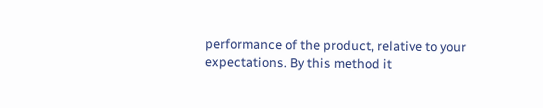performance of the product, relative to your expectations. By this method it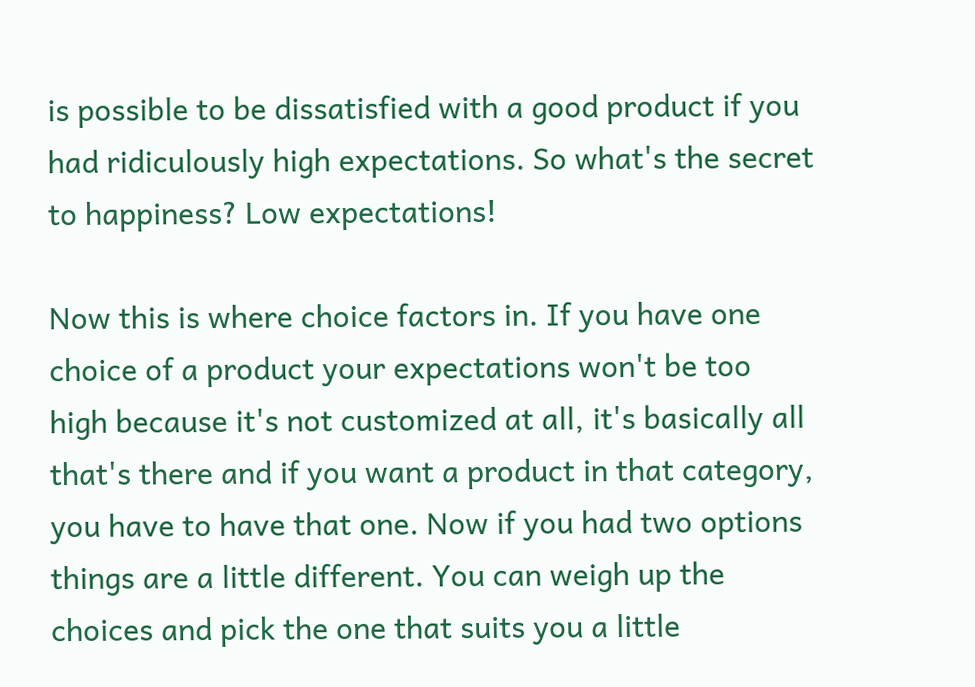is possible to be dissatisfied with a good product if you had ridiculously high expectations. So what's the secret to happiness? Low expectations!

Now this is where choice factors in. If you have one choice of a product your expectations won't be too high because it's not customized at all, it's basically all that's there and if you want a product in that category, you have to have that one. Now if you had two options things are a little different. You can weigh up the choices and pick the one that suits you a little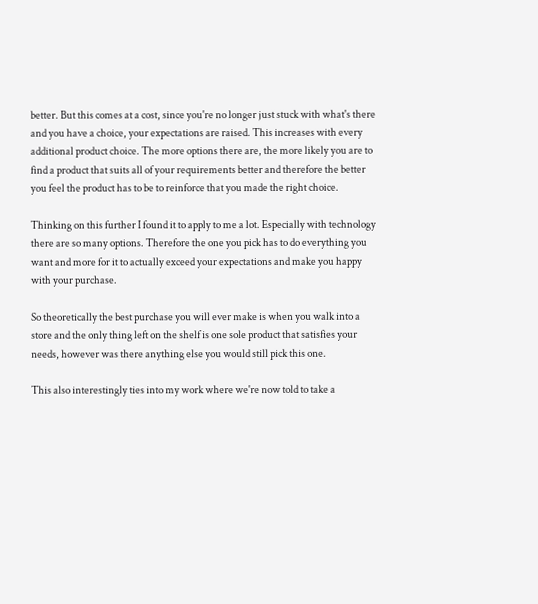better. But this comes at a cost, since you're no longer just stuck with what's there and you have a choice, your expectations are raised. This increases with every additional product choice. The more options there are, the more likely you are to find a product that suits all of your requirements better and therefore the better you feel the product has to be to reinforce that you made the right choice.

Thinking on this further I found it to apply to me a lot. Especially with technology there are so many options. Therefore the one you pick has to do everything you want and more for it to actually exceed your expectations and make you happy with your purchase.

So theoretically the best purchase you will ever make is when you walk into a store and the only thing left on the shelf is one sole product that satisfies your needs, however was there anything else you would still pick this one.

This also interestingly ties into my work where we're now told to take a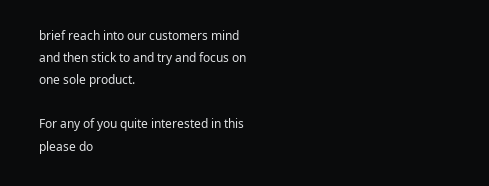brief reach into our customers mind and then stick to and try and focus on one sole product.

For any of you quite interested in this please do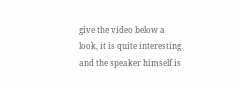give the video below a look, it is quite interesting and the speaker himself is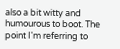also a bit witty and humourous to boot. The point I'm referring to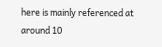here is mainly referenced at around 10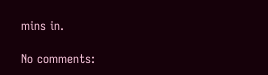mins in.

No comments: